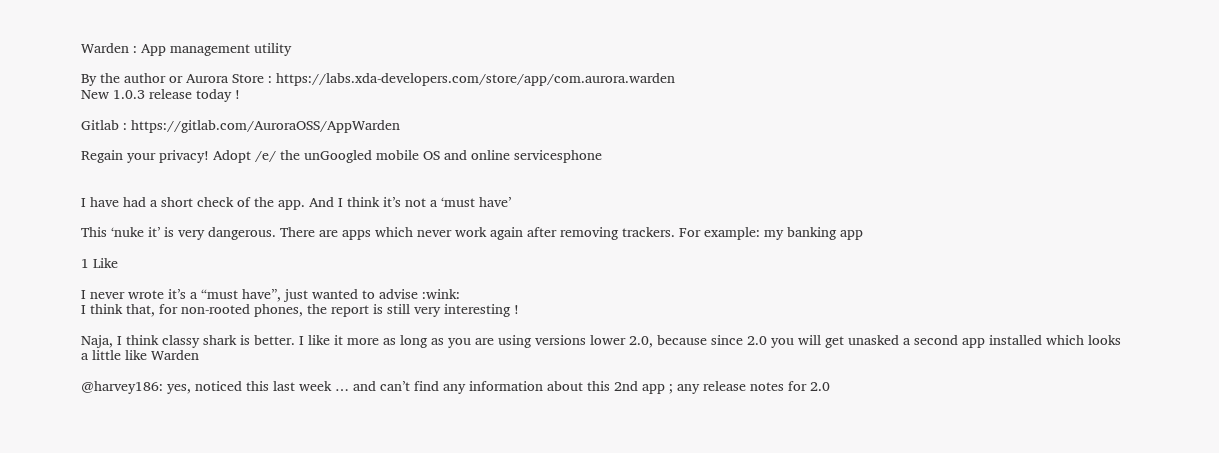Warden : App management utility

By the author or Aurora Store : https://labs.xda-developers.com/store/app/com.aurora.warden
New 1.0.3 release today !

Gitlab : https://gitlab.com/AuroraOSS/AppWarden

Regain your privacy! Adopt /e/ the unGoogled mobile OS and online servicesphone


I have had a short check of the app. And I think it’s not a ‘must have’

This ‘nuke it’ is very dangerous. There are apps which never work again after removing trackers. For example: my banking app

1 Like

I never wrote it’s a “must have”, just wanted to advise :wink:
I think that, for non-rooted phones, the report is still very interesting !

Naja, I think classy shark is better. I like it more as long as you are using versions lower 2.0, because since 2.0 you will get unasked a second app installed which looks a little like Warden

@harvey186: yes, noticed this last week … and can’t find any information about this 2nd app ; any release notes for 2.0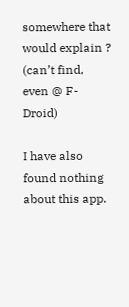somewhere that would explain ? (can’t find, even @ F-Droid)

I have also found nothing about this app.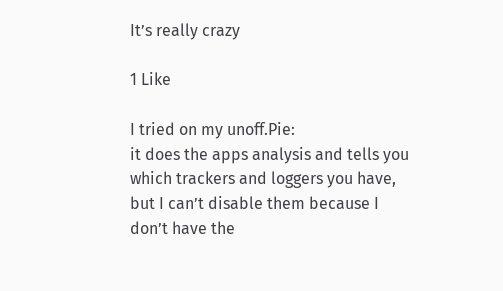It’s really crazy

1 Like

I tried on my unoff.Pie:
it does the apps analysis and tells you which trackers and loggers you have, but I can’t disable them because I don’t have the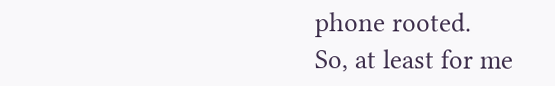phone rooted.
So, at least for me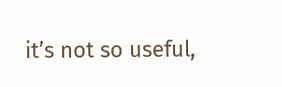it’s not so useful,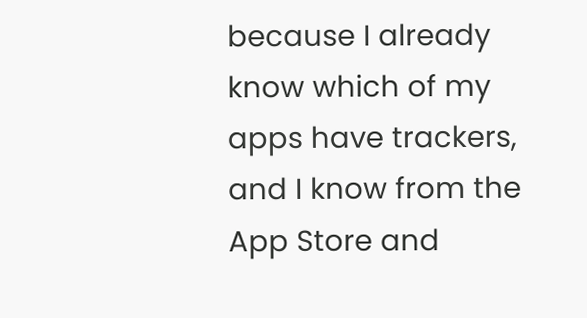because I already know which of my apps have trackers, and I know from the App Store and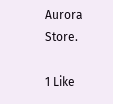Aurora Store.

1 Like